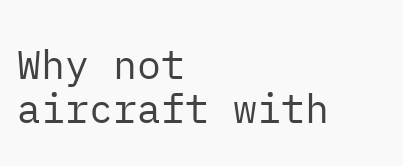Why not aircraft with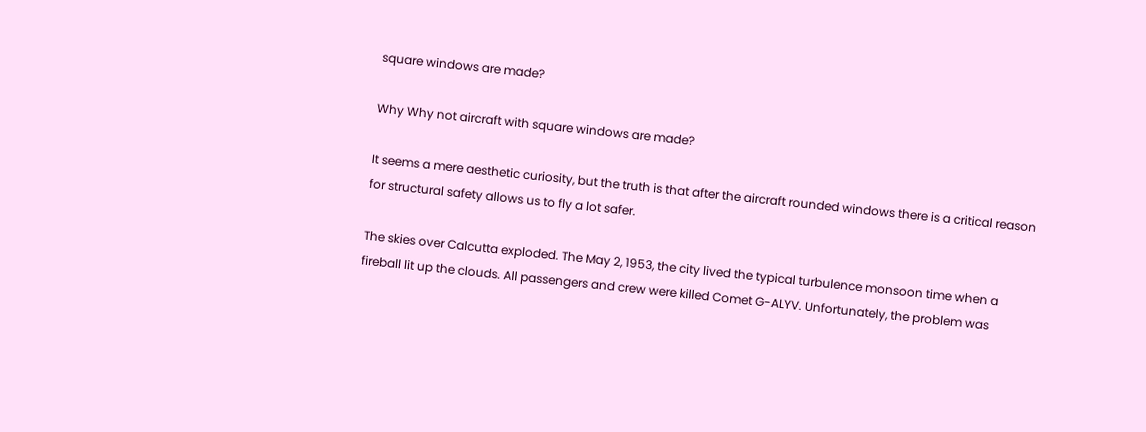square windows are made?

Why Why not aircraft with square windows are made?

It seems a mere aesthetic curiosity, but the truth is that after the aircraft rounded windows there is a critical reason for structural safety allows us to fly a lot safer.

The skies over Calcutta exploded. The May 2, 1953, the city lived the typical turbulence monsoon time when a fireball lit up the clouds. All passengers and crew were killed Comet G-ALYV. Unfortunately, the problem was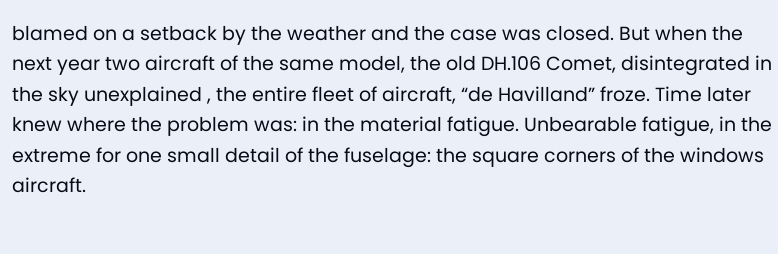blamed on a setback by the weather and the case was closed. But when the next year two aircraft of the same model, the old DH.106 Comet, disintegrated in the sky unexplained , the entire fleet of aircraft, “de Havilland” froze. Time later knew where the problem was: in the material fatigue. Unbearable fatigue, in the extreme for one small detail of the fuselage: the square corners of the windows aircraft.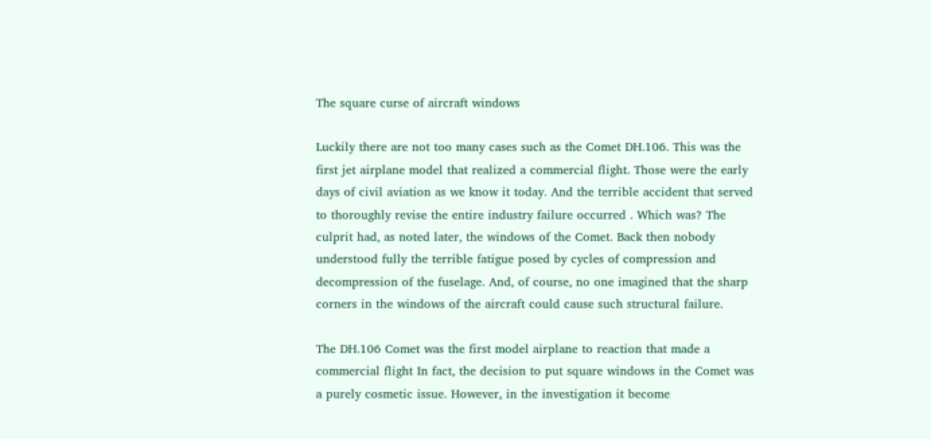The square curse of aircraft windows

Luckily there are not too many cases such as the Comet DH.106. This was the first jet airplane model that realized a commercial flight. Those were the early days of civil aviation as we know it today. And the terrible accident that served to thoroughly revise the entire industry failure occurred . Which was? The culprit had, as noted later, the windows of the Comet. Back then nobody understood fully the terrible fatigue posed by cycles of compression and decompression of the fuselage. And, of course, no one imagined that the sharp corners in the windows of the aircraft could cause such structural failure.

The DH.106 Comet was the first model airplane to reaction that made a commercial flight In fact, the decision to put square windows in the Comet was a purely cosmetic issue. However, in the investigation it become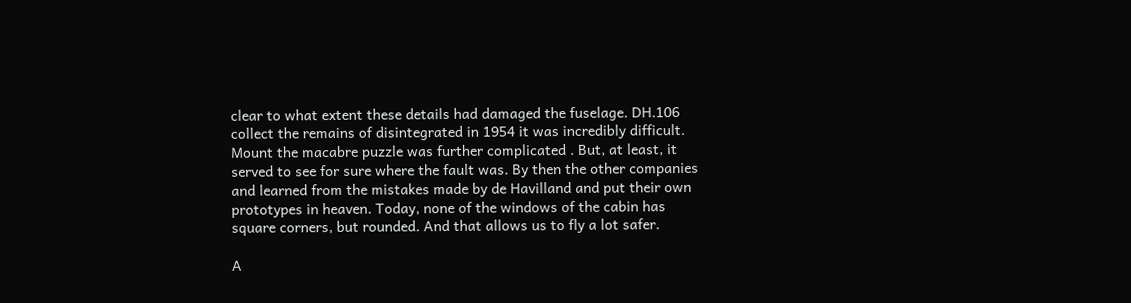clear to what extent these details had damaged the fuselage. DH.106 collect the remains of disintegrated in 1954 it was incredibly difficult. Mount the macabre puzzle was further complicated . But, at least, it served to see for sure where the fault was. By then the other companies and learned from the mistakes made by de Havilland and put their own prototypes in heaven. Today, none of the windows of the cabin has square corners, but rounded. And that allows us to fly a lot safer.

A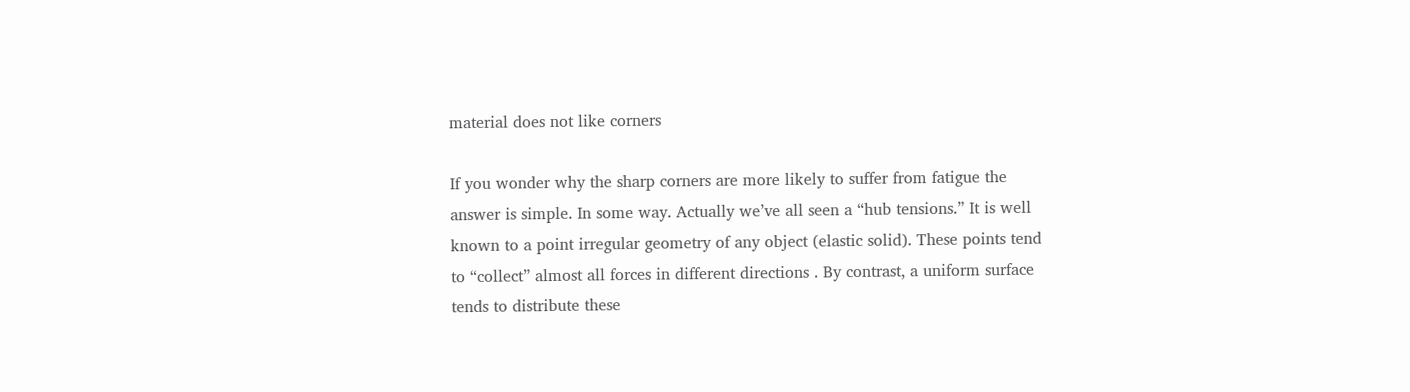material does not like corners

If you wonder why the sharp corners are more likely to suffer from fatigue the answer is simple. In some way. Actually we’ve all seen a “hub tensions.” It is well known to a point irregular geometry of any object (elastic solid). These points tend to “collect” almost all forces in different directions . By contrast, a uniform surface tends to distribute these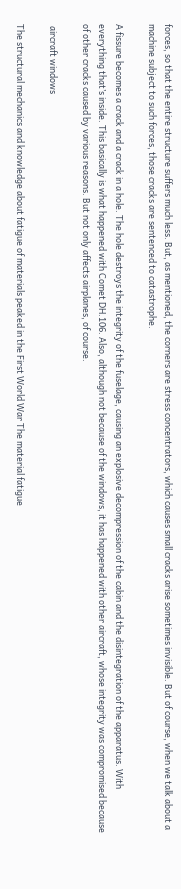forces, so that the entire structure suffers much less. But, as mentioned, the corners are stress concentrators, which causes small cracks arise sometimes invisible. But of course, when we talk about a machine subject to such forces, those cracks are sentenced to catastrophe.

A fissure becomes a crack and a crack in a hole. The hole destroys the integrity of the fuselage, causing an explosive decompression of the cabin and the disintegration of the apparatus. With everything that’s inside. This basically is what happened with Comet DH.106. Also, although not because of the windows, it has happened with other aircraft, whose integrity was compromised because of other cracks caused by various reasons. But not only affects airplanes, of course.

 aircraft windows

The structural mechanics and knowledge about fatigue of materials peaked in the First World War The material fatigue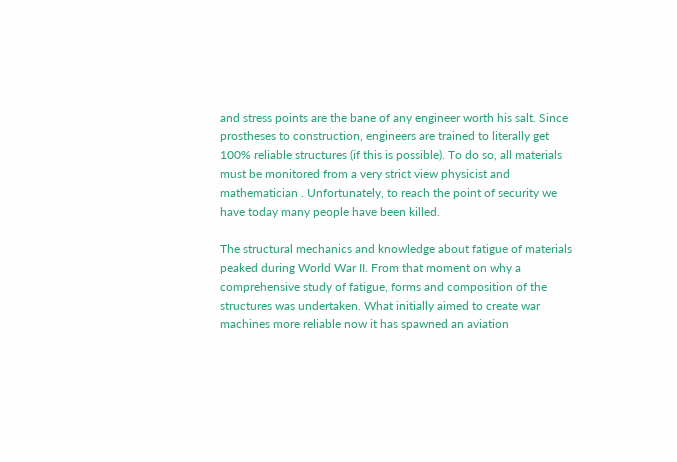and stress points are the bane of any engineer worth his salt. Since prostheses to construction, engineers are trained to literally get 100% reliable structures (if this is possible). To do so, all materials must be monitored from a very strict view physicist and mathematician . Unfortunately, to reach the point of security we have today many people have been killed.

The structural mechanics and knowledge about fatigue of materials peaked during World War II. From that moment on why a comprehensive study of fatigue, forms and composition of the structures was undertaken. What initially aimed to create war machines more reliable now it has spawned an aviation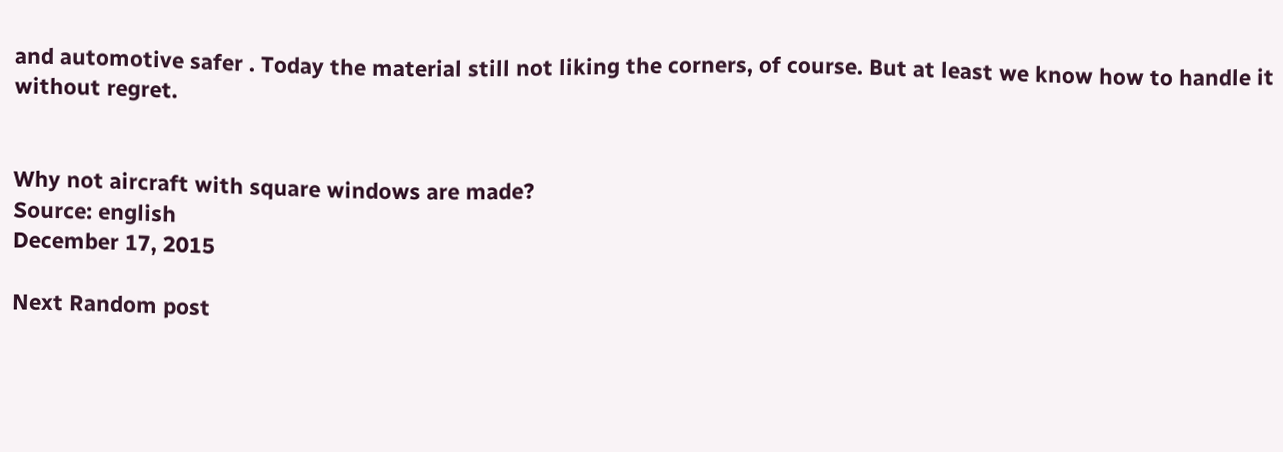and automotive safer . Today the material still not liking the corners, of course. But at least we know how to handle it without regret.


Why not aircraft with square windows are made?
Source: english
December 17, 2015

Next Random post